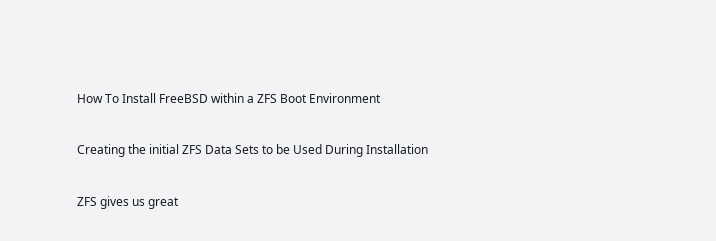How To Install FreeBSD within a ZFS Boot Environment

Creating the initial ZFS Data Sets to be Used During Installation

ZFS gives us great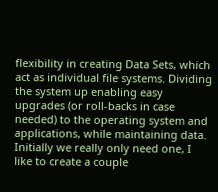flexibility in creating Data Sets, which act as individual file systems. Dividing the system up enabling easy upgrades (or roll-backs in case needed) to the operating system and applications, while maintaining data. Initially we really only need one, I like to create a couple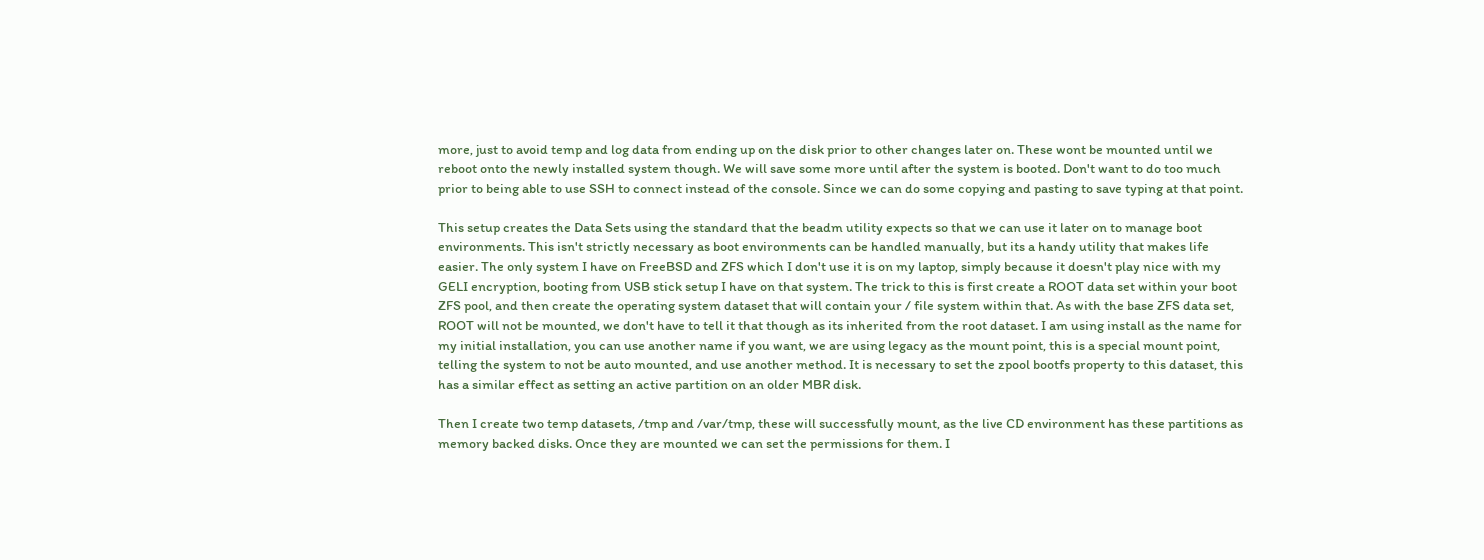more, just to avoid temp and log data from ending up on the disk prior to other changes later on. These wont be mounted until we reboot onto the newly installed system though. We will save some more until after the system is booted. Don't want to do too much prior to being able to use SSH to connect instead of the console. Since we can do some copying and pasting to save typing at that point.

This setup creates the Data Sets using the standard that the beadm utility expects so that we can use it later on to manage boot environments. This isn't strictly necessary as boot environments can be handled manually, but its a handy utility that makes life easier. The only system I have on FreeBSD and ZFS which I don't use it is on my laptop, simply because it doesn't play nice with my GELI encryption, booting from USB stick setup I have on that system. The trick to this is first create a ROOT data set within your boot ZFS pool, and then create the operating system dataset that will contain your / file system within that. As with the base ZFS data set, ROOT will not be mounted, we don't have to tell it that though as its inherited from the root dataset. I am using install as the name for my initial installation, you can use another name if you want, we are using legacy as the mount point, this is a special mount point, telling the system to not be auto mounted, and use another method. It is necessary to set the zpool bootfs property to this dataset, this has a similar effect as setting an active partition on an older MBR disk.

Then I create two temp datasets, /tmp and /var/tmp, these will successfully mount, as the live CD environment has these partitions as memory backed disks. Once they are mounted we can set the permissions for them. I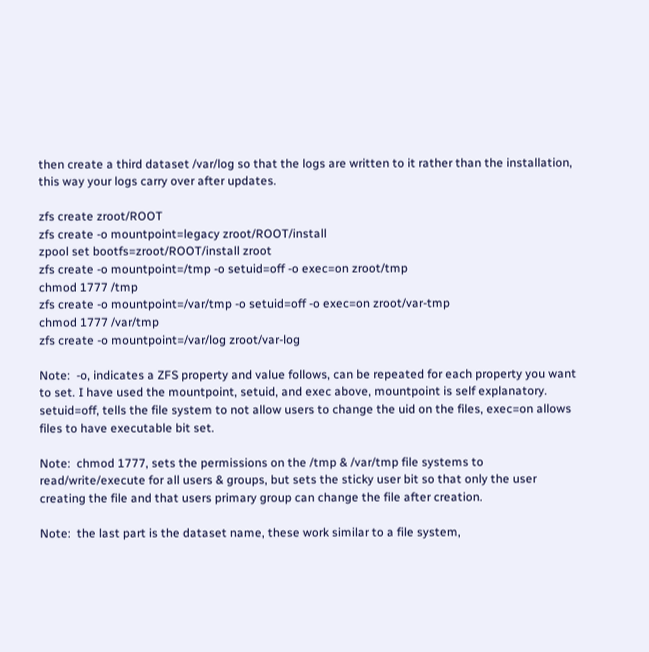then create a third dataset /var/log so that the logs are written to it rather than the installation, this way your logs carry over after updates.

zfs create zroot/ROOT
zfs create -o mountpoint=legacy zroot/ROOT/install
zpool set bootfs=zroot/ROOT/install zroot
zfs create -o mountpoint=/tmp -o setuid=off -o exec=on zroot/tmp
chmod 1777 /tmp
zfs create -o mountpoint=/var/tmp -o setuid=off -o exec=on zroot/var-tmp
chmod 1777 /var/tmp
zfs create -o mountpoint=/var/log zroot/var-log

Note:  -o, indicates a ZFS property and value follows, can be repeated for each property you want to set. I have used the mountpoint, setuid, and exec above, mountpoint is self explanatory. setuid=off, tells the file system to not allow users to change the uid on the files, exec=on allows files to have executable bit set.

Note:  chmod 1777, sets the permissions on the /tmp & /var/tmp file systems to read/write/execute for all users & groups, but sets the sticky user bit so that only the user creating the file and that users primary group can change the file after creation.

Note:  the last part is the dataset name, these work similar to a file system,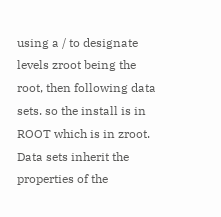using a / to designate levels zroot being the root, then following data sets. so the install is in ROOT which is in zroot. Data sets inherit the properties of the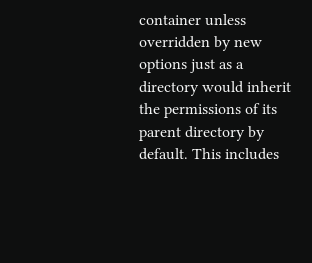container unless overridden by new options just as a directory would inherit the permissions of its parent directory by default. This includes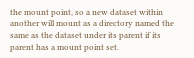the mount point, so a new dataset within another will mount as a directory named the same as the dataset under its parent if its parent has a mount point set.